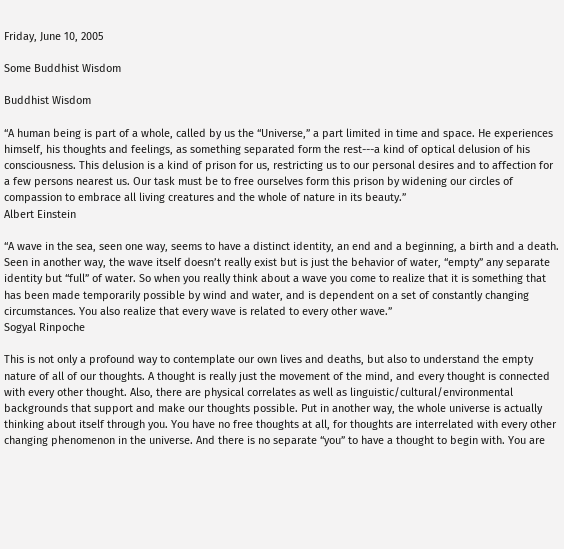Friday, June 10, 2005

Some Buddhist Wisdom

Buddhist Wisdom

“A human being is part of a whole, called by us the “Universe,” a part limited in time and space. He experiences himself, his thoughts and feelings, as something separated form the rest---a kind of optical delusion of his consciousness. This delusion is a kind of prison for us, restricting us to our personal desires and to affection for a few persons nearest us. Our task must be to free ourselves form this prison by widening our circles of compassion to embrace all living creatures and the whole of nature in its beauty.”
Albert Einstein

“A wave in the sea, seen one way, seems to have a distinct identity, an end and a beginning, a birth and a death. Seen in another way, the wave itself doesn’t really exist but is just the behavior of water, “empty” any separate identity but “full” of water. So when you really think about a wave you come to realize that it is something that has been made temporarily possible by wind and water, and is dependent on a set of constantly changing circumstances. You also realize that every wave is related to every other wave.”
Sogyal Rinpoche

This is not only a profound way to contemplate our own lives and deaths, but also to understand the empty nature of all of our thoughts. A thought is really just the movement of the mind, and every thought is connected with every other thought. Also, there are physical correlates as well as linguistic/cultural/environmental backgrounds that support and make our thoughts possible. Put in another way, the whole universe is actually thinking about itself through you. You have no free thoughts at all, for thoughts are interrelated with every other changing phenomenon in the universe. And there is no separate “you” to have a thought to begin with. You are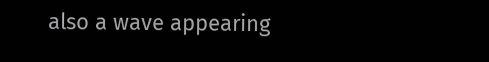also a wave appearing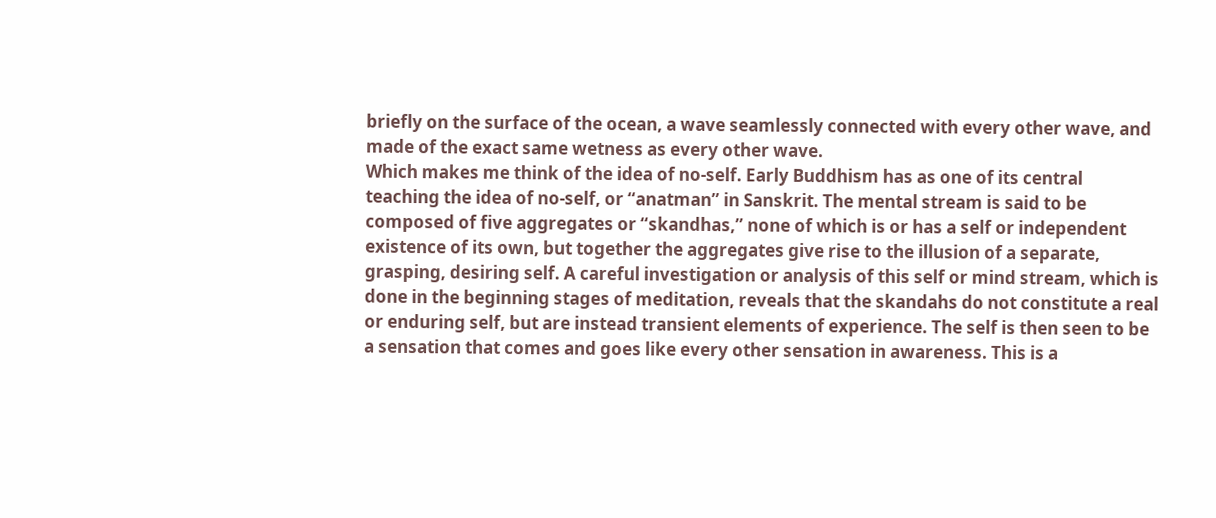briefly on the surface of the ocean, a wave seamlessly connected with every other wave, and made of the exact same wetness as every other wave.
Which makes me think of the idea of no-self. Early Buddhism has as one of its central teaching the idea of no-self, or “anatman” in Sanskrit. The mental stream is said to be composed of five aggregates or “skandhas,” none of which is or has a self or independent existence of its own, but together the aggregates give rise to the illusion of a separate, grasping, desiring self. A careful investigation or analysis of this self or mind stream, which is done in the beginning stages of meditation, reveals that the skandahs do not constitute a real or enduring self, but are instead transient elements of experience. The self is then seen to be a sensation that comes and goes like every other sensation in awareness. This is a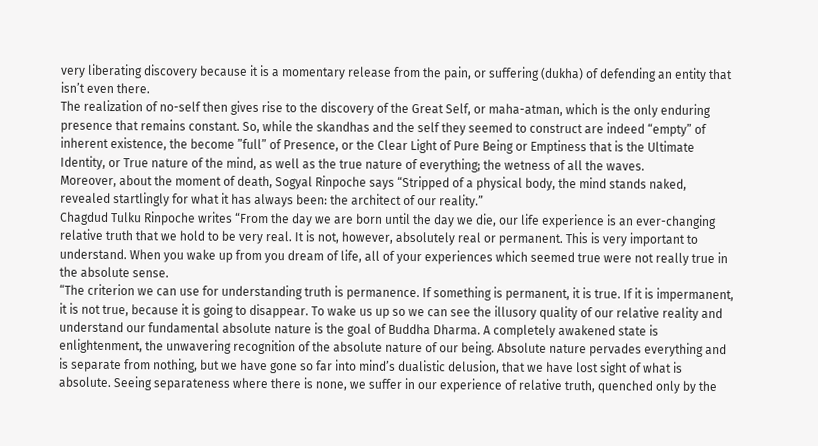very liberating discovery because it is a momentary release from the pain, or suffering (dukha) of defending an entity that isn’t even there.
The realization of no-self then gives rise to the discovery of the Great Self, or maha-atman, which is the only enduring presence that remains constant. So, while the skandhas and the self they seemed to construct are indeed “empty” of inherent existence, the become ”full” of Presence, or the Clear Light of Pure Being or Emptiness that is the Ultimate Identity, or True nature of the mind, as well as the true nature of everything; the wetness of all the waves.
Moreover, about the moment of death, Sogyal Rinpoche says “Stripped of a physical body, the mind stands naked, revealed startlingly for what it has always been: the architect of our reality.”
Chagdud Tulku Rinpoche writes “From the day we are born until the day we die, our life experience is an ever-changing relative truth that we hold to be very real. It is not, however, absolutely real or permanent. This is very important to understand. When you wake up from you dream of life, all of your experiences which seemed true were not really true in the absolute sense.
“The criterion we can use for understanding truth is permanence. If something is permanent, it is true. If it is impermanent, it is not true, because it is going to disappear. To wake us up so we can see the illusory quality of our relative reality and understand our fundamental absolute nature is the goal of Buddha Dharma. A completely awakened state is enlightenment, the unwavering recognition of the absolute nature of our being. Absolute nature pervades everything and is separate from nothing, but we have gone so far into mind’s dualistic delusion, that we have lost sight of what is absolute. Seeing separateness where there is none, we suffer in our experience of relative truth, quenched only by the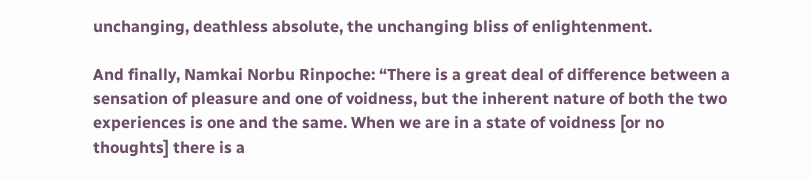unchanging, deathless absolute, the unchanging bliss of enlightenment.

And finally, Namkai Norbu Rinpoche: “There is a great deal of difference between a sensation of pleasure and one of voidness, but the inherent nature of both the two experiences is one and the same. When we are in a state of voidness [or no thoughts] there is a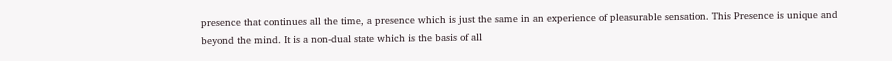presence that continues all the time, a presence which is just the same in an experience of pleasurable sensation. This Presence is unique and beyond the mind. It is a non-dual state which is the basis of all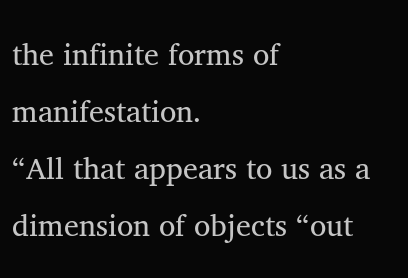the infinite forms of manifestation.
“All that appears to us as a dimension of objects “out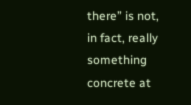there” is not, in fact, really something concrete at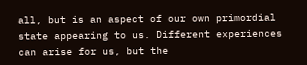all, but is an aspect of our own primordial state appearing to us. Different experiences can arise for us, but the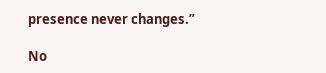presence never changes.”

No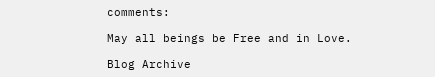comments:

May all beings be Free and in Love.

Blog Archive